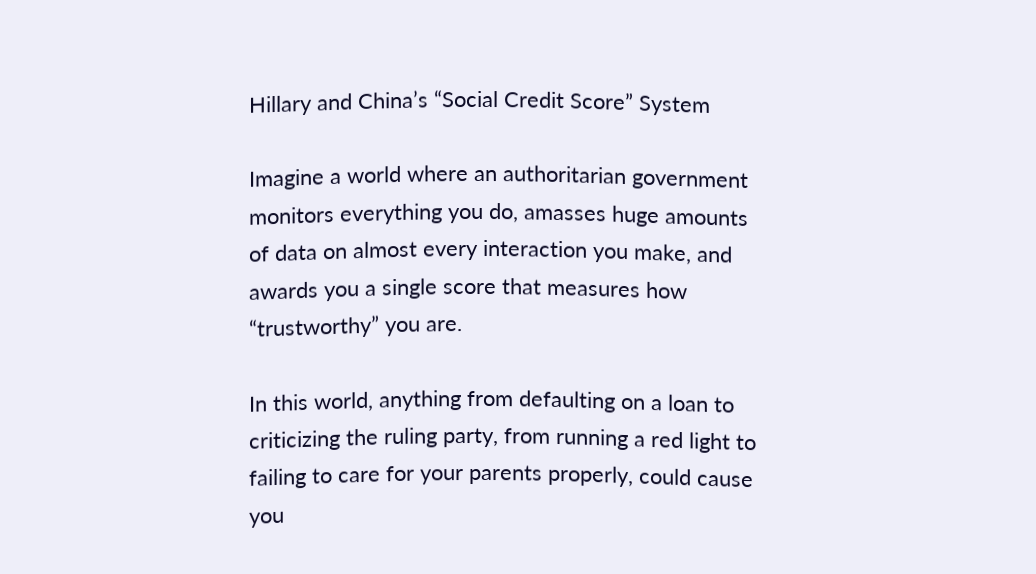Hillary and China’s “Social Credit Score” System

Imagine a world where an authoritarian government monitors everything you do, amasses huge amounts of data on almost every interaction you make, and awards you a single score that measures how “trustworthy” you are.

In this world, anything from defaulting on a loan to criticizing the ruling party, from running a red light to failing to care for your parents properly, could cause you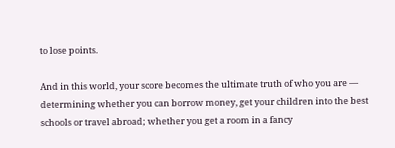to lose points.

And in this world, your score becomes the ultimate truth of who you are — determining whether you can borrow money, get your children into the best schools or travel abroad; whether you get a room in a fancy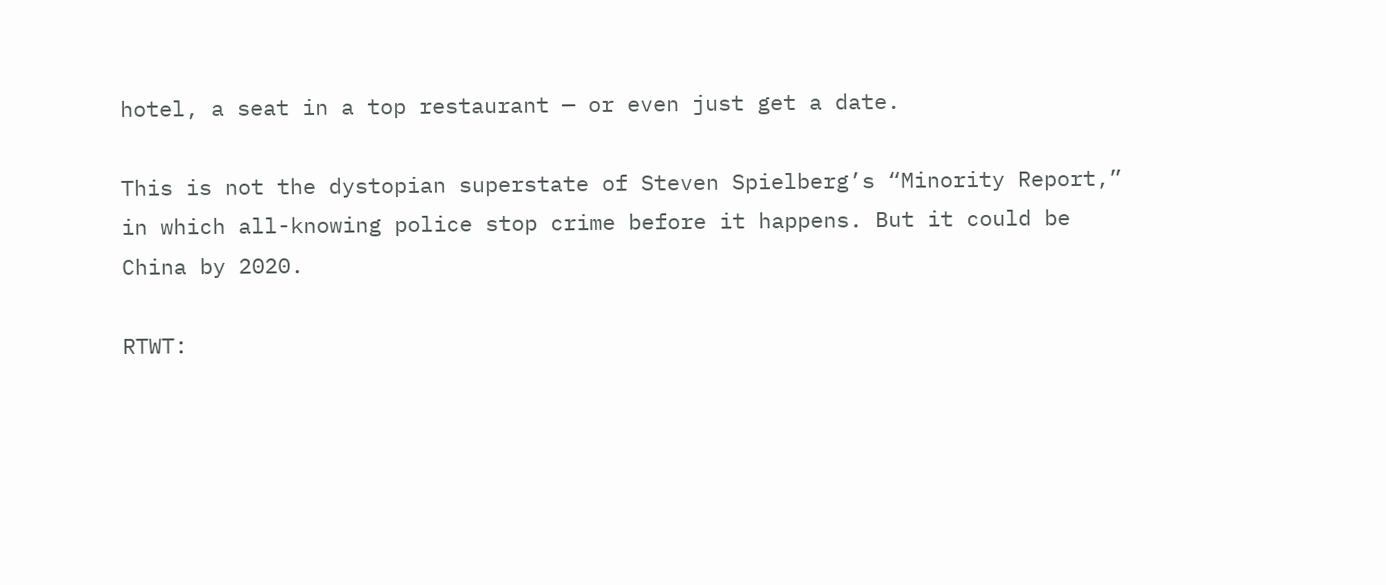hotel, a seat in a top restaurant — or even just get a date.

This is not the dystopian superstate of Steven Spielberg’s “Minority Report,” in which all-knowing police stop crime before it happens. But it could be China by 2020.

RTWT: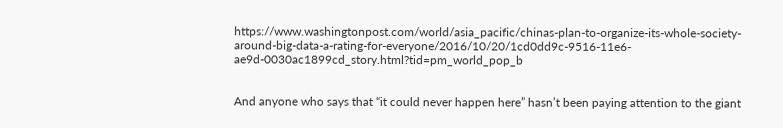https://www.washingtonpost.com/world/asia_pacific/chinas-plan-to-organize-its-whole-society-around-big-data-a-rating-for-everyone/2016/10/20/1cd0dd9c-9516-11e6-ae9d-0030ac1899cd_story.html?tid=pm_world_pop_b


And anyone who says that “it could never happen here” hasn’t been paying attention to the giant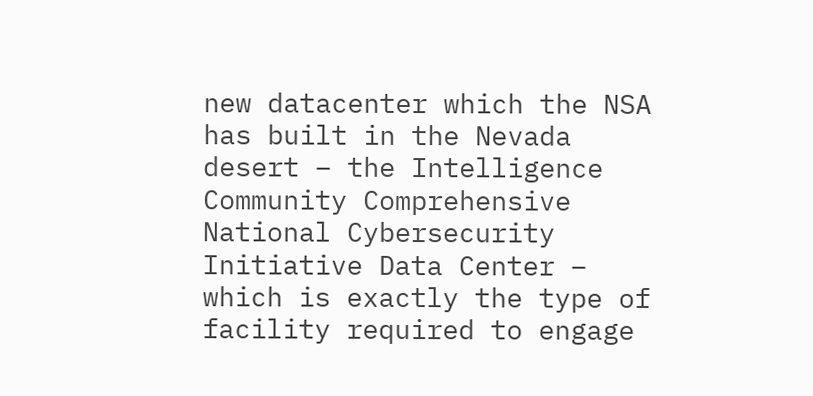new datacenter which the NSA has built in the Nevada desert – the Intelligence Community Comprehensive National Cybersecurity Initiative Data Center – which is exactly the type of facility required to engage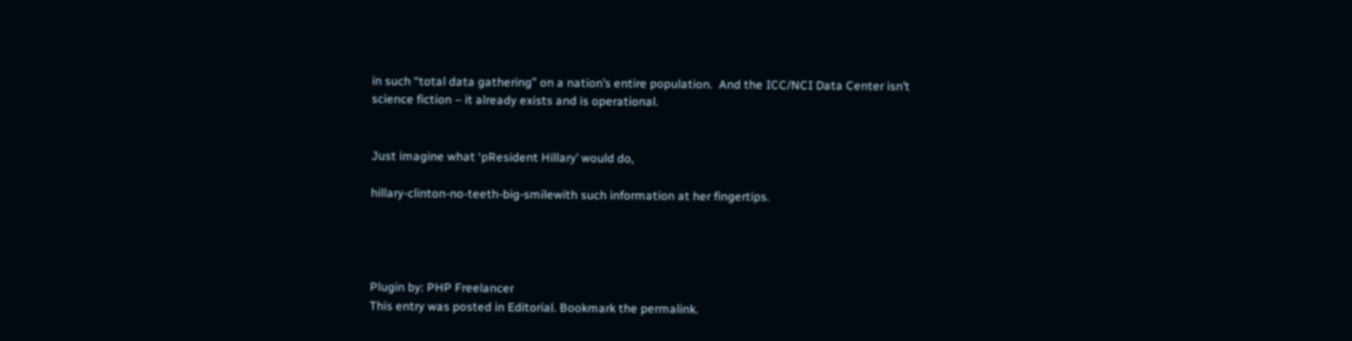in such “total data gathering” on a nation’s entire population.  And the ICC/NCI Data Center isn’t science fiction – it already exists and is operational.


Just imagine what ‘pResident Hillary’ would do,

hillary-clinton-no-teeth-big-smilewith such information at her fingertips.




Plugin by: PHP Freelancer
This entry was posted in Editorial. Bookmark the permalink.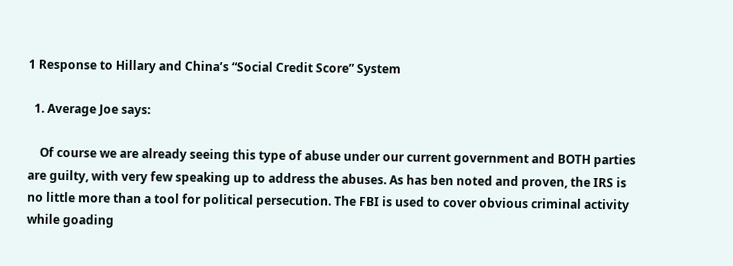1 Response to Hillary and China’s “Social Credit Score” System

  1. Average Joe says:

    Of course we are already seeing this type of abuse under our current government and BOTH parties are guilty, with very few speaking up to address the abuses. As has ben noted and proven, the IRS is no little more than a tool for political persecution. The FBI is used to cover obvious criminal activity while goading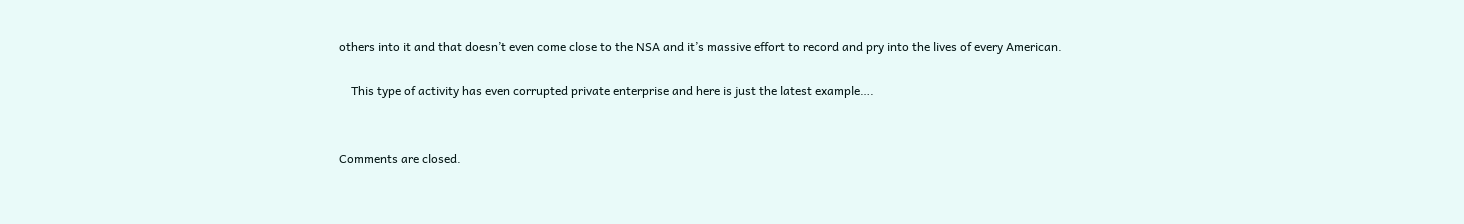others into it and that doesn’t even come close to the NSA and it’s massive effort to record and pry into the lives of every American.

    This type of activity has even corrupted private enterprise and here is just the latest example….


Comments are closed.